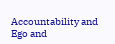Accountability and Ego and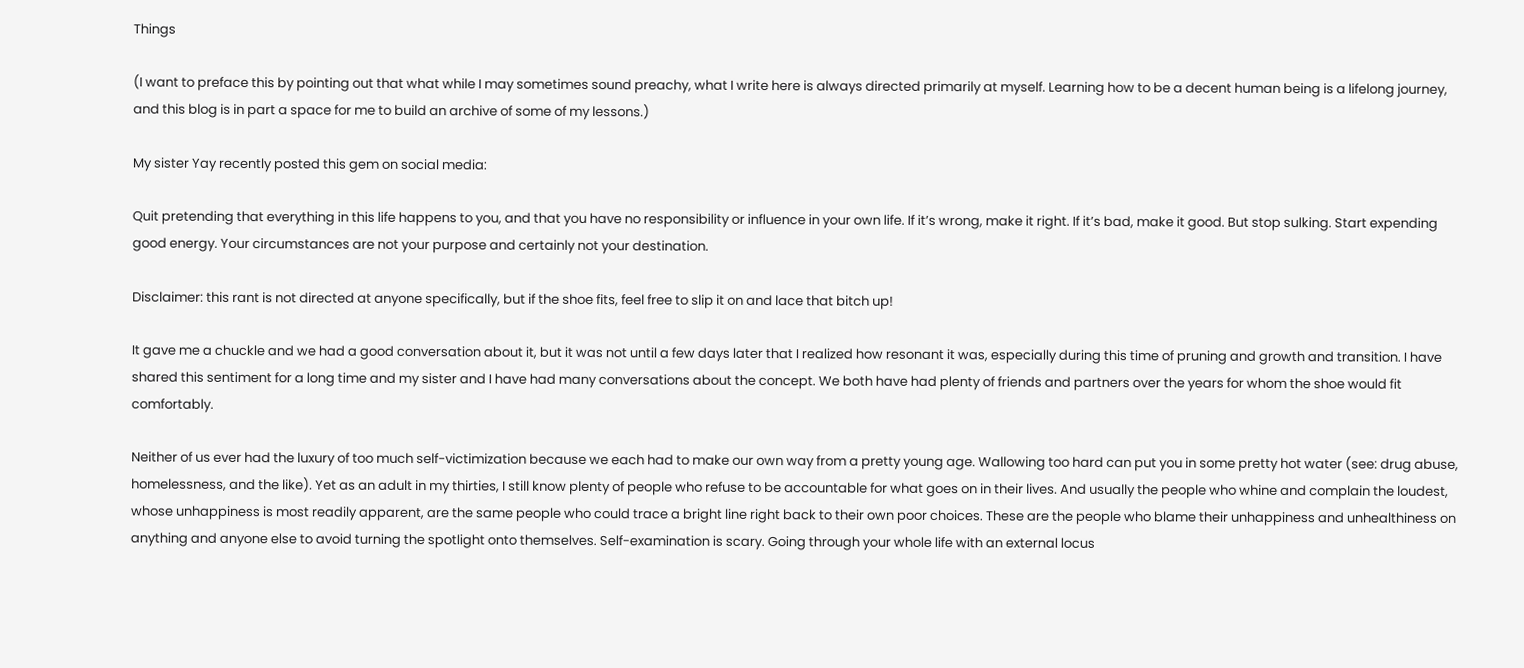Things

(I want to preface this by pointing out that what while I may sometimes sound preachy, what I write here is always directed primarily at myself. Learning how to be a decent human being is a lifelong journey, and this blog is in part a space for me to build an archive of some of my lessons.)

My sister Yay recently posted this gem on social media:

Quit pretending that everything in this life happens to you, and that you have no responsibility or influence in your own life. If it’s wrong, make it right. If it’s bad, make it good. But stop sulking. Start expending good energy. Your circumstances are not your purpose and certainly not your destination.

Disclaimer: this rant is not directed at anyone specifically, but if the shoe fits, feel free to slip it on and lace that bitch up!

It gave me a chuckle and we had a good conversation about it, but it was not until a few days later that I realized how resonant it was, especially during this time of pruning and growth and transition. I have shared this sentiment for a long time and my sister and I have had many conversations about the concept. We both have had plenty of friends and partners over the years for whom the shoe would fit comfortably.

Neither of us ever had the luxury of too much self-victimization because we each had to make our own way from a pretty young age. Wallowing too hard can put you in some pretty hot water (see: drug abuse, homelessness, and the like). Yet as an adult in my thirties, I still know plenty of people who refuse to be accountable for what goes on in their lives. And usually the people who whine and complain the loudest, whose unhappiness is most readily apparent, are the same people who could trace a bright line right back to their own poor choices. These are the people who blame their unhappiness and unhealthiness on anything and anyone else to avoid turning the spotlight onto themselves. Self-examination is scary. Going through your whole life with an external locus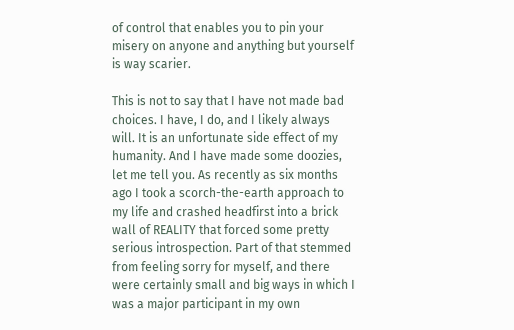of control that enables you to pin your misery on anyone and anything but yourself is way scarier.

This is not to say that I have not made bad choices. I have, I do, and I likely always will. It is an unfortunate side effect of my humanity. And I have made some doozies, let me tell you. As recently as six months ago I took a scorch-the-earth approach to my life and crashed headfirst into a brick wall of REALITY that forced some pretty serious introspection. Part of that stemmed from feeling sorry for myself, and there were certainly small and big ways in which I was a major participant in my own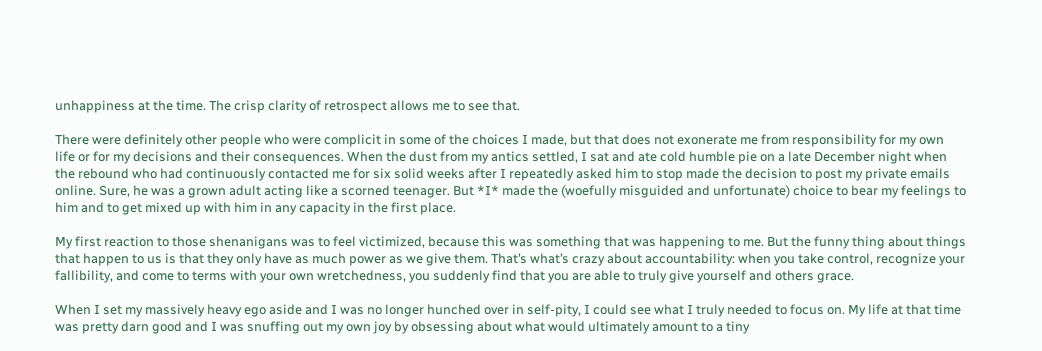unhappiness at the time. The crisp clarity of retrospect allows me to see that.

There were definitely other people who were complicit in some of the choices I made, but that does not exonerate me from responsibility for my own life or for my decisions and their consequences. When the dust from my antics settled, I sat and ate cold humble pie on a late December night when the rebound who had continuously contacted me for six solid weeks after I repeatedly asked him to stop made the decision to post my private emails online. Sure, he was a grown adult acting like a scorned teenager. But *I* made the (woefully misguided and unfortunate) choice to bear my feelings to him and to get mixed up with him in any capacity in the first place.

My first reaction to those shenanigans was to feel victimized, because this was something that was happening to me. But the funny thing about things that happen to us is that they only have as much power as we give them. That’s what’s crazy about accountability: when you take control, recognize your fallibility, and come to terms with your own wretchedness, you suddenly find that you are able to truly give yourself and others grace.

When I set my massively heavy ego aside and I was no longer hunched over in self-pity, I could see what I truly needed to focus on. My life at that time was pretty darn good and I was snuffing out my own joy by obsessing about what would ultimately amount to a tiny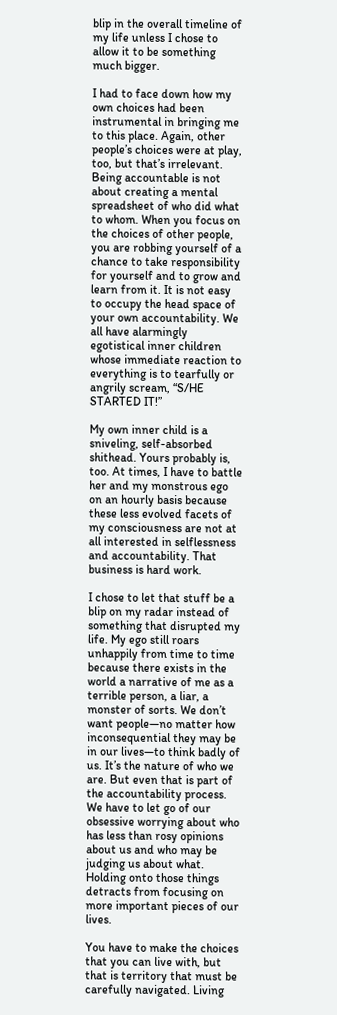blip in the overall timeline of my life unless I chose to allow it to be something much bigger.

I had to face down how my own choices had been instrumental in bringing me to this place. Again, other people’s choices were at play, too, but that’s irrelevant. Being accountable is not about creating a mental spreadsheet of who did what to whom. When you focus on the choices of other people, you are robbing yourself of a chance to take responsibility for yourself and to grow and learn from it. It is not easy to occupy the head space of your own accountability. We all have alarmingly egotistical inner children whose immediate reaction to everything is to tearfully or angrily scream, “S/HE STARTED IT!”

My own inner child is a sniveling, self-absorbed shithead. Yours probably is, too. At times, I have to battle her and my monstrous ego on an hourly basis because these less evolved facets of my consciousness are not at all interested in selflessness and accountability. That business is hard work.

I chose to let that stuff be a blip on my radar instead of something that disrupted my life. My ego still roars unhappily from time to time because there exists in the world a narrative of me as a terrible person, a liar, a monster of sorts. We don’t want people—no matter how inconsequential they may be in our lives—to think badly of us. It’s the nature of who we are. But even that is part of the accountability process. We have to let go of our obsessive worrying about who has less than rosy opinions about us and who may be judging us about what. Holding onto those things detracts from focusing on more important pieces of our lives.

You have to make the choices that you can live with, but that is territory that must be carefully navigated. Living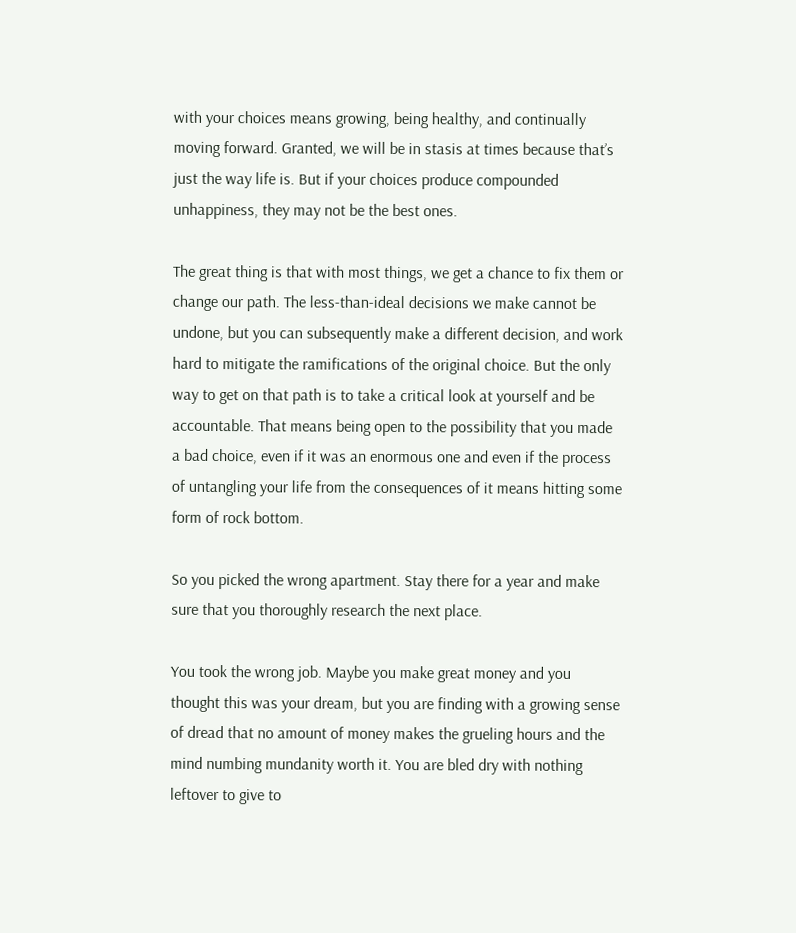with your choices means growing, being healthy, and continually moving forward. Granted, we will be in stasis at times because that’s just the way life is. But if your choices produce compounded unhappiness, they may not be the best ones.

The great thing is that with most things, we get a chance to fix them or change our path. The less-than-ideal decisions we make cannot be undone, but you can subsequently make a different decision, and work hard to mitigate the ramifications of the original choice. But the only way to get on that path is to take a critical look at yourself and be accountable. That means being open to the possibility that you made a bad choice, even if it was an enormous one and even if the process of untangling your life from the consequences of it means hitting some form of rock bottom.

So you picked the wrong apartment. Stay there for a year and make sure that you thoroughly research the next place.

You took the wrong job. Maybe you make great money and you thought this was your dream, but you are finding with a growing sense of dread that no amount of money makes the grueling hours and the mind numbing mundanity worth it. You are bled dry with nothing leftover to give to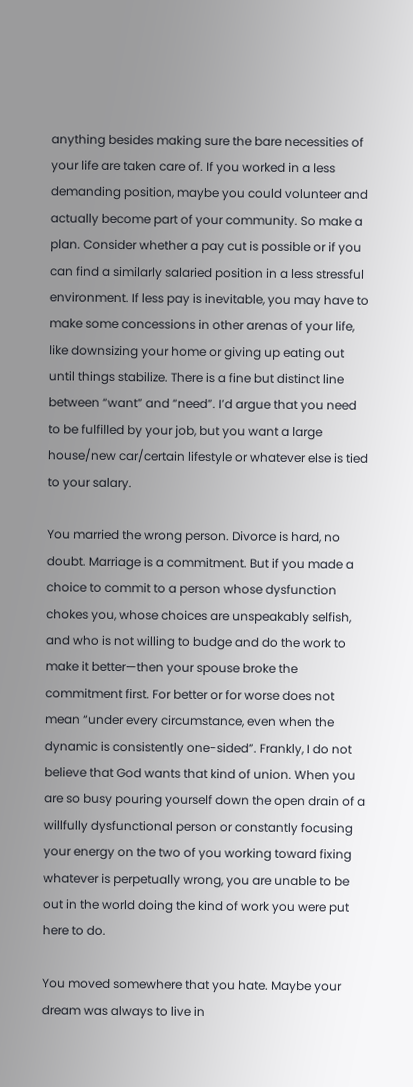anything besides making sure the bare necessities of your life are taken care of. If you worked in a less demanding position, maybe you could volunteer and actually become part of your community. So make a plan. Consider whether a pay cut is possible or if you can find a similarly salaried position in a less stressful environment. If less pay is inevitable, you may have to make some concessions in other arenas of your life, like downsizing your home or giving up eating out until things stabilize. There is a fine but distinct line between “want” and “need”. I’d argue that you need to be fulfilled by your job, but you want a large house/new car/certain lifestyle or whatever else is tied to your salary.

You married the wrong person. Divorce is hard, no doubt. Marriage is a commitment. But if you made a choice to commit to a person whose dysfunction chokes you, whose choices are unspeakably selfish, and who is not willing to budge and do the work to make it better—then your spouse broke the commitment first. For better or for worse does not mean “under every circumstance, even when the dynamic is consistently one-sided”. Frankly, I do not believe that God wants that kind of union. When you are so busy pouring yourself down the open drain of a willfully dysfunctional person or constantly focusing your energy on the two of you working toward fixing whatever is perpetually wrong, you are unable to be out in the world doing the kind of work you were put here to do.

You moved somewhere that you hate. Maybe your dream was always to live in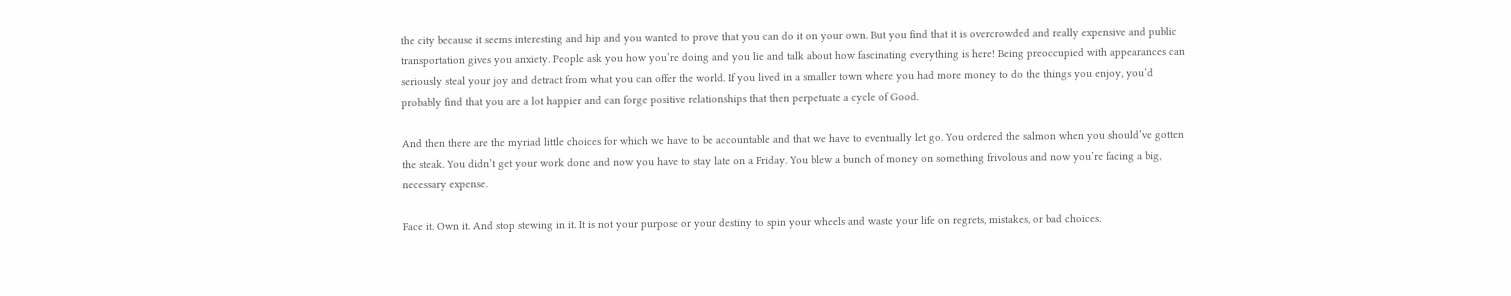the city because it seems interesting and hip and you wanted to prove that you can do it on your own. But you find that it is overcrowded and really expensive and public transportation gives you anxiety. People ask you how you’re doing and you lie and talk about how fascinating everything is here! Being preoccupied with appearances can seriously steal your joy and detract from what you can offer the world. If you lived in a smaller town where you had more money to do the things you enjoy, you’d probably find that you are a lot happier and can forge positive relationships that then perpetuate a cycle of Good.

And then there are the myriad little choices for which we have to be accountable and that we have to eventually let go. You ordered the salmon when you should’ve gotten the steak. You didn’t get your work done and now you have to stay late on a Friday. You blew a bunch of money on something frivolous and now you’re facing a big, necessary expense.

Face it. Own it. And stop stewing in it. It is not your purpose or your destiny to spin your wheels and waste your life on regrets, mistakes, or bad choices.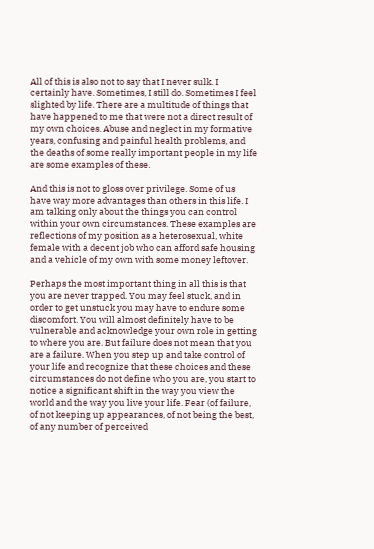All of this is also not to say that I never sulk. I certainly have. Sometimes, I still do. Sometimes I feel slighted by life. There are a multitude of things that have happened to me that were not a direct result of my own choices. Abuse and neglect in my formative years, confusing and painful health problems, and the deaths of some really important people in my life are some examples of these.

And this is not to gloss over privilege. Some of us have way more advantages than others in this life. I am talking only about the things you can control within your own circumstances. These examples are reflections of my position as a heterosexual, white female with a decent job who can afford safe housing and a vehicle of my own with some money leftover.

Perhaps the most important thing in all this is that you are never trapped. You may feel stuck, and in order to get unstuck you may have to endure some discomfort. You will almost definitely have to be vulnerable and acknowledge your own role in getting to where you are. But failure does not mean that you are a failure. When you step up and take control of your life and recognize that these choices and these circumstances do not define who you are, you start to notice a significant shift in the way you view the world and the way you live your life. Fear (of failure, of not keeping up appearances, of not being the best, of any number of perceived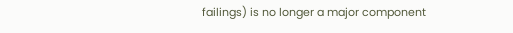failings) is no longer a major component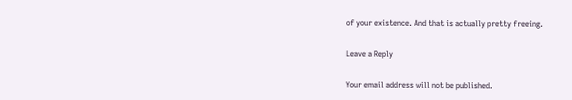of your existence. And that is actually pretty freeing.

Leave a Reply

Your email address will not be published.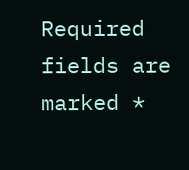Required fields are marked *